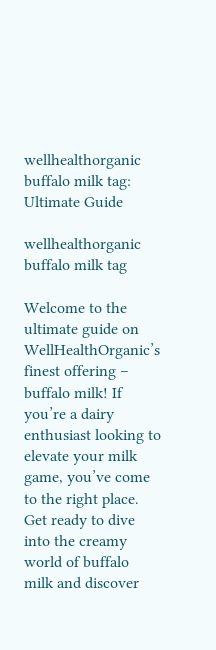wellhealthorganic buffalo milk tag: Ultimate Guide

wellhealthorganic buffalo milk tag

Welcome to the ultimate guide on WellHealthOrganic’s finest offering – buffalo milk! If you’re a dairy enthusiast looking to elevate your milk game, you’ve come to the right place. Get ready to dive into the creamy world of buffalo milk and discover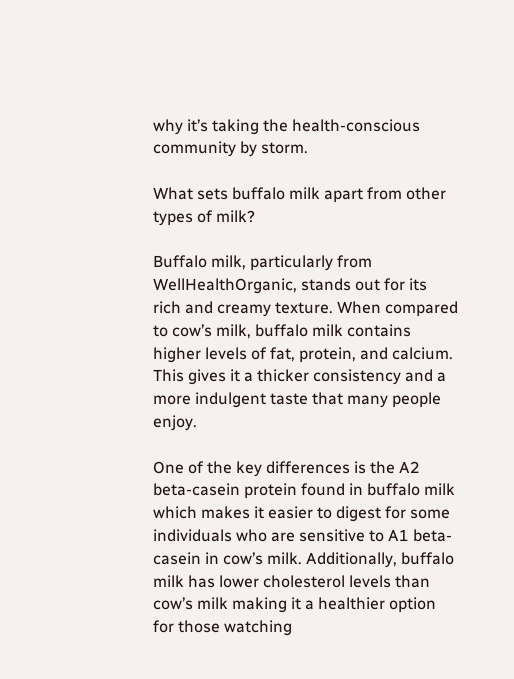why it’s taking the health-conscious community by storm.

What sets buffalo milk apart from other types of milk?

Buffalo milk, particularly from WellHealthOrganic, stands out for its rich and creamy texture. When compared to cow’s milk, buffalo milk contains higher levels of fat, protein, and calcium. This gives it a thicker consistency and a more indulgent taste that many people enjoy.

One of the key differences is the A2 beta-casein protein found in buffalo milk which makes it easier to digest for some individuals who are sensitive to A1 beta-casein in cow’s milk. Additionally, buffalo milk has lower cholesterol levels than cow’s milk making it a healthier option for those watching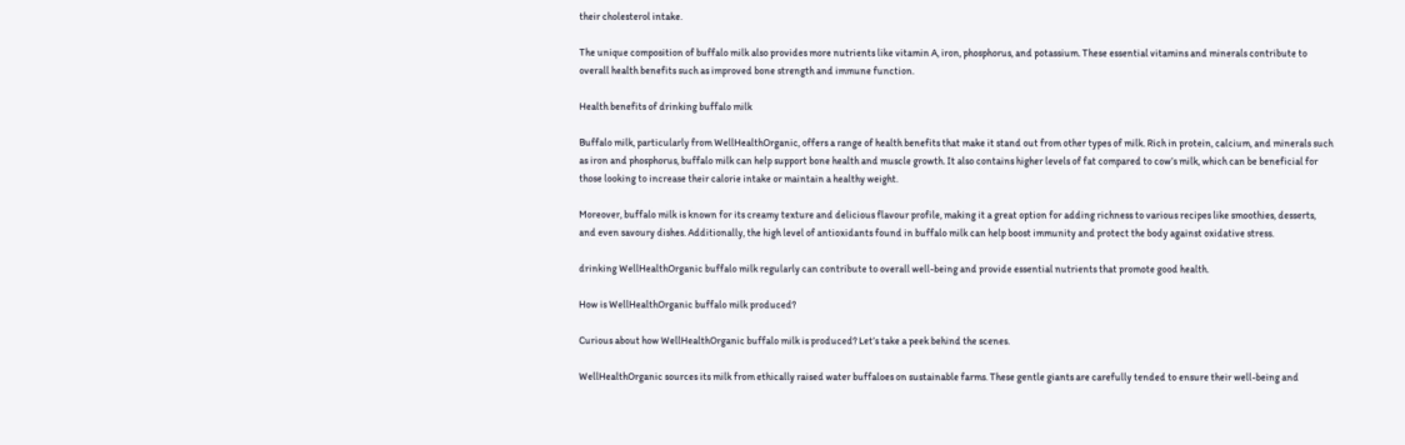their cholesterol intake.

The unique composition of buffalo milk also provides more nutrients like vitamin A, iron, phosphorus, and potassium. These essential vitamins and minerals contribute to overall health benefits such as improved bone strength and immune function.

Health benefits of drinking buffalo milk

Buffalo milk, particularly from WellHealthOrganic, offers a range of health benefits that make it stand out from other types of milk. Rich in protein, calcium, and minerals such as iron and phosphorus, buffalo milk can help support bone health and muscle growth. It also contains higher levels of fat compared to cow’s milk, which can be beneficial for those looking to increase their calorie intake or maintain a healthy weight.

Moreover, buffalo milk is known for its creamy texture and delicious flavour profile, making it a great option for adding richness to various recipes like smoothies, desserts, and even savoury dishes. Additionally, the high level of antioxidants found in buffalo milk can help boost immunity and protect the body against oxidative stress.

drinking WellHealthOrganic buffalo milk regularly can contribute to overall well-being and provide essential nutrients that promote good health.

How is WellHealthOrganic buffalo milk produced?

Curious about how WellHealthOrganic buffalo milk is produced? Let’s take a peek behind the scenes.

WellHealthOrganic sources its milk from ethically raised water buffaloes on sustainable farms. These gentle giants are carefully tended to ensure their well-being and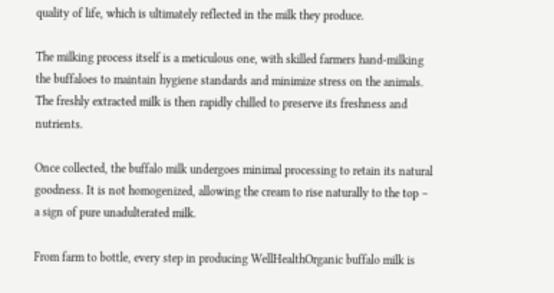quality of life, which is ultimately reflected in the milk they produce.

The milking process itself is a meticulous one, with skilled farmers hand-milking the buffaloes to maintain hygiene standards and minimize stress on the animals. The freshly extracted milk is then rapidly chilled to preserve its freshness and nutrients.

Once collected, the buffalo milk undergoes minimal processing to retain its natural goodness. It is not homogenized, allowing the cream to rise naturally to the top – a sign of pure unadulterated milk.

From farm to bottle, every step in producing WellHealthOrganic buffalo milk is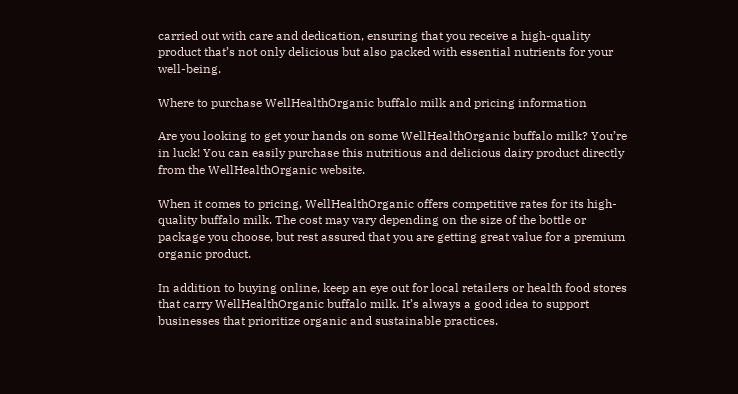carried out with care and dedication, ensuring that you receive a high-quality product that’s not only delicious but also packed with essential nutrients for your well-being.

Where to purchase WellHealthOrganic buffalo milk and pricing information

Are you looking to get your hands on some WellHealthOrganic buffalo milk? You’re in luck! You can easily purchase this nutritious and delicious dairy product directly from the WellHealthOrganic website.

When it comes to pricing, WellHealthOrganic offers competitive rates for its high-quality buffalo milk. The cost may vary depending on the size of the bottle or package you choose, but rest assured that you are getting great value for a premium organic product.

In addition to buying online, keep an eye out for local retailers or health food stores that carry WellHealthOrganic buffalo milk. It’s always a good idea to support businesses that prioritize organic and sustainable practices.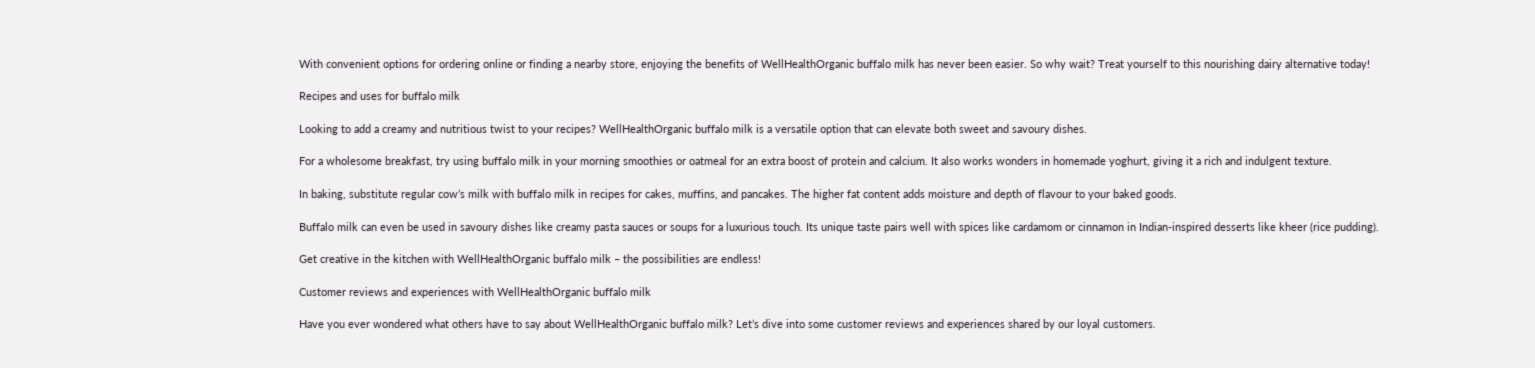With convenient options for ordering online or finding a nearby store, enjoying the benefits of WellHealthOrganic buffalo milk has never been easier. So why wait? Treat yourself to this nourishing dairy alternative today!

Recipes and uses for buffalo milk

Looking to add a creamy and nutritious twist to your recipes? WellHealthOrganic buffalo milk is a versatile option that can elevate both sweet and savoury dishes.

For a wholesome breakfast, try using buffalo milk in your morning smoothies or oatmeal for an extra boost of protein and calcium. It also works wonders in homemade yoghurt, giving it a rich and indulgent texture.

In baking, substitute regular cow’s milk with buffalo milk in recipes for cakes, muffins, and pancakes. The higher fat content adds moisture and depth of flavour to your baked goods.

Buffalo milk can even be used in savoury dishes like creamy pasta sauces or soups for a luxurious touch. Its unique taste pairs well with spices like cardamom or cinnamon in Indian-inspired desserts like kheer (rice pudding).

Get creative in the kitchen with WellHealthOrganic buffalo milk – the possibilities are endless!

Customer reviews and experiences with WellHealthOrganic buffalo milk

Have you ever wondered what others have to say about WellHealthOrganic buffalo milk? Let’s dive into some customer reviews and experiences shared by our loyal customers.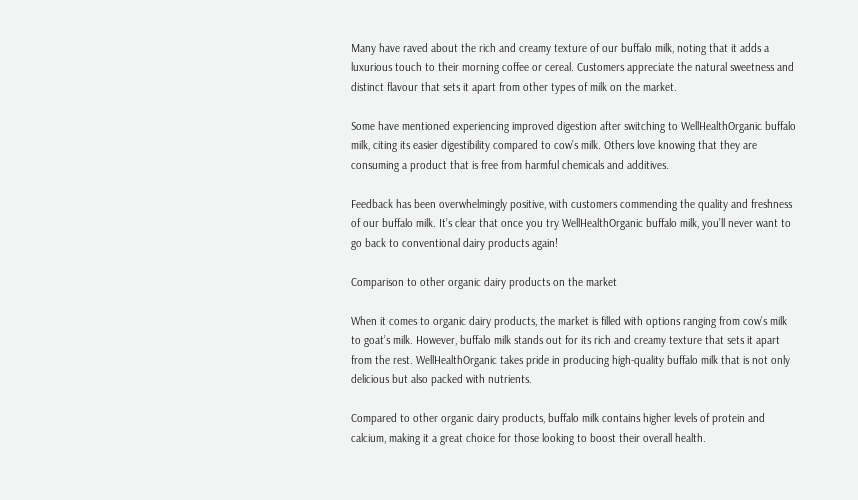Many have raved about the rich and creamy texture of our buffalo milk, noting that it adds a luxurious touch to their morning coffee or cereal. Customers appreciate the natural sweetness and distinct flavour that sets it apart from other types of milk on the market.

Some have mentioned experiencing improved digestion after switching to WellHealthOrganic buffalo milk, citing its easier digestibility compared to cow’s milk. Others love knowing that they are consuming a product that is free from harmful chemicals and additives.

Feedback has been overwhelmingly positive, with customers commending the quality and freshness of our buffalo milk. It’s clear that once you try WellHealthOrganic buffalo milk, you’ll never want to go back to conventional dairy products again!

Comparison to other organic dairy products on the market

When it comes to organic dairy products, the market is filled with options ranging from cow’s milk to goat’s milk. However, buffalo milk stands out for its rich and creamy texture that sets it apart from the rest. WellHealthOrganic takes pride in producing high-quality buffalo milk that is not only delicious but also packed with nutrients.

Compared to other organic dairy products, buffalo milk contains higher levels of protein and calcium, making it a great choice for those looking to boost their overall health.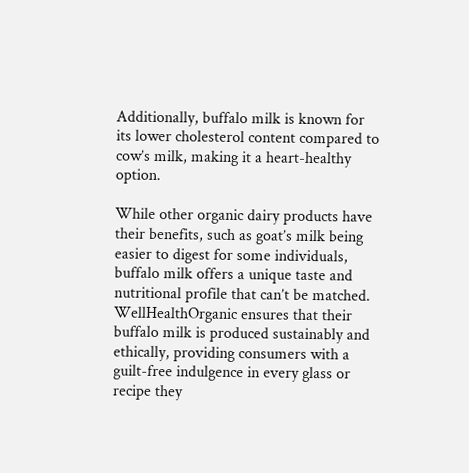Additionally, buffalo milk is known for its lower cholesterol content compared to cow’s milk, making it a heart-healthy option.

While other organic dairy products have their benefits, such as goat’s milk being easier to digest for some individuals, buffalo milk offers a unique taste and nutritional profile that can’t be matched. WellHealthOrganic ensures that their buffalo milk is produced sustainably and ethically, providing consumers with a guilt-free indulgence in every glass or recipe they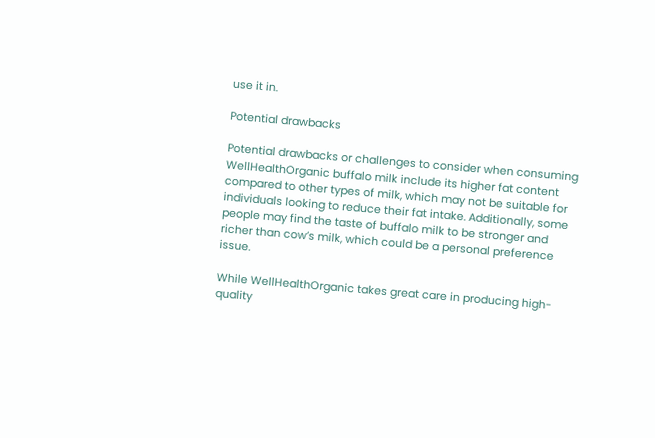use it in.

Potential drawbacks

Potential drawbacks or challenges to consider when consuming WellHealthOrganic buffalo milk include its higher fat content compared to other types of milk, which may not be suitable for individuals looking to reduce their fat intake. Additionally, some people may find the taste of buffalo milk to be stronger and richer than cow’s milk, which could be a personal preference issue.

While WellHealthOrganic takes great care in producing high-quality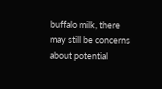buffalo milk, there may still be concerns about potential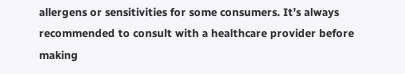allergens or sensitivities for some consumers. It’s always recommended to consult with a healthcare provider before making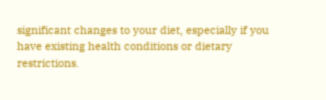significant changes to your diet, especially if you have existing health conditions or dietary restrictions.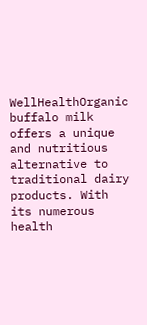WellHealthOrganic buffalo milk offers a unique and nutritious alternative to traditional dairy products. With its numerous health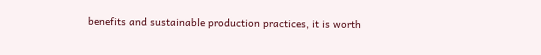benefits and sustainable production practices, it is worth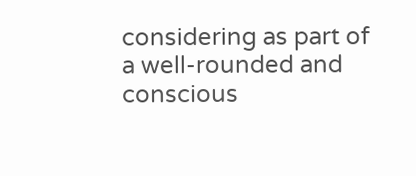considering as part of a well-rounded and conscious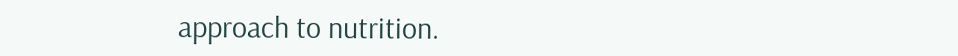approach to nutrition.